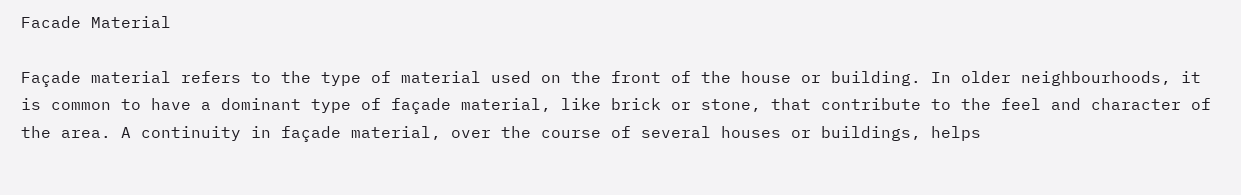Facade Material

Façade material refers to the type of material used on the front of the house or building. In older neighbourhoods, it is common to have a dominant type of façade material, like brick or stone, that contribute to the feel and character of the area. A continuity in façade material, over the course of several houses or buildings, helps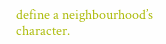define a neighbourhood’s character.